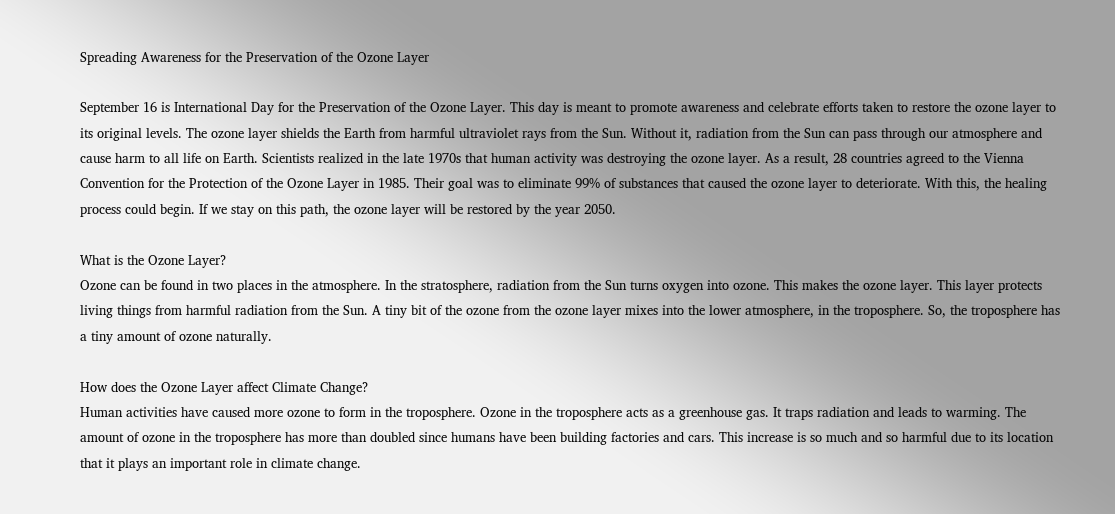Spreading Awareness for the Preservation of the Ozone Layer

September 16 is International Day for the Preservation of the Ozone Layer. This day is meant to promote awareness and celebrate efforts taken to restore the ozone layer to its original levels. The ozone layer shields the Earth from harmful ultraviolet rays from the Sun. Without it, radiation from the Sun can pass through our atmosphere and cause harm to all life on Earth. Scientists realized in the late 1970s that human activity was destroying the ozone layer. As a result, 28 countries agreed to the Vienna Convention for the Protection of the Ozone Layer in 1985. Their goal was to eliminate 99% of substances that caused the ozone layer to deteriorate. With this, the healing process could begin. If we stay on this path, the ozone layer will be restored by the year 2050.

What is the Ozone Layer?
Ozone can be found in two places in the atmosphere. In the stratosphere, radiation from the Sun turns oxygen into ozone. This makes the ozone layer. This layer protects living things from harmful radiation from the Sun. A tiny bit of the ozone from the ozone layer mixes into the lower atmosphere, in the troposphere. So, the troposphere has a tiny amount of ozone naturally.

How does the Ozone Layer affect Climate Change?
Human activities have caused more ozone to form in the troposphere. Ozone in the troposphere acts as a greenhouse gas. It traps radiation and leads to warming. The amount of ozone in the troposphere has more than doubled since humans have been building factories and cars. This increase is so much and so harmful due to its location that it plays an important role in climate change.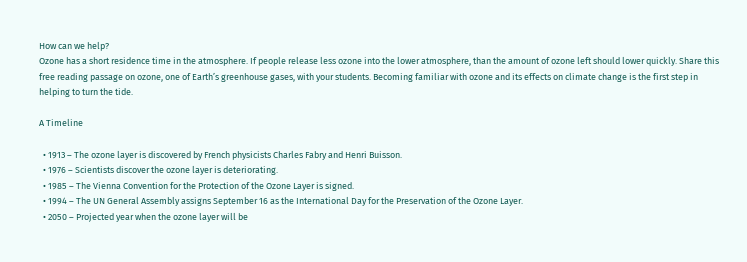How can we help?
Ozone has a short residence time in the atmosphere. If people release less ozone into the lower atmosphere, than the amount of ozone left should lower quickly. Share this free reading passage on ozone, one of Earth’s greenhouse gases, with your students. Becoming familiar with ozone and its effects on climate change is the first step in helping to turn the tide.

A Timeline

  • 1913 – The ozone layer is discovered by French physicists Charles Fabry and Henri Buisson.
  • 1976 – Scientists discover the ozone layer is deteriorating.
  • 1985 – The Vienna Convention for the Protection of the Ozone Layer is signed.
  • 1994 – The UN General Assembly assigns September 16 as the International Day for the Preservation of the Ozone Layer.
  • 2050 – Projected year when the ozone layer will be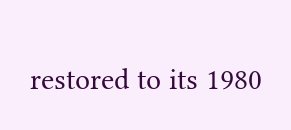restored to its 1980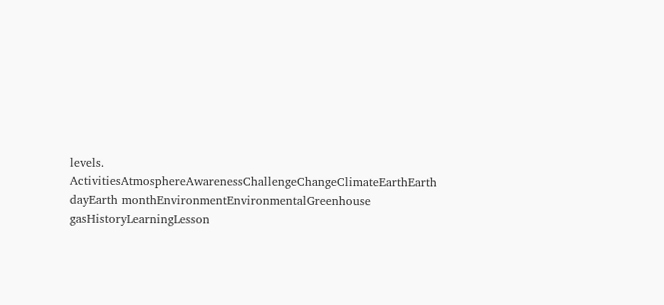levels.
ActivitiesAtmosphereAwarenessChallengeChangeClimateEarthEarth dayEarth monthEnvironmentEnvironmentalGreenhouse gasHistoryLearningLesson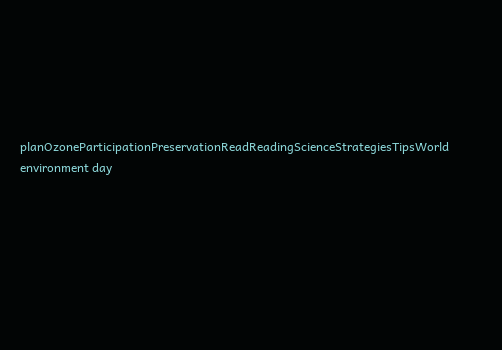planOzoneParticipationPreservationReadReadingScienceStrategiesTipsWorld environment day